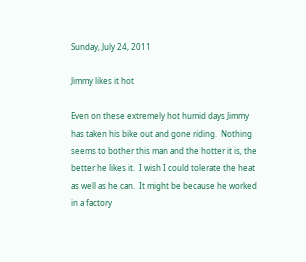Sunday, July 24, 2011

Jimmy likes it hot

Even on these extremely hot humid days Jimmy has taken his bike out and gone riding.  Nothing seems to bother this man and the hotter it is, the better he likes it.  I wish I could tolerate the heat as well as he can.  It might be because he worked in a factory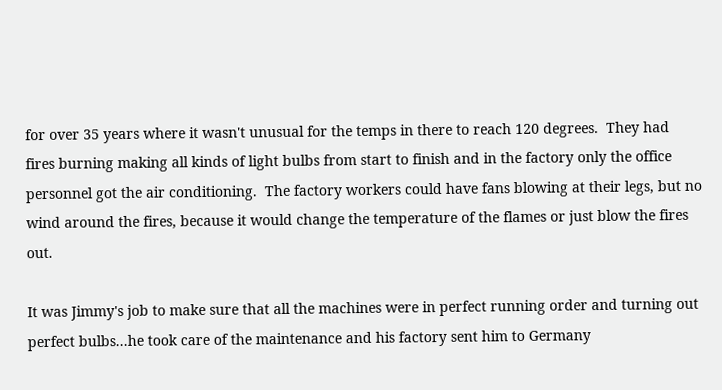for over 35 years where it wasn't unusual for the temps in there to reach 120 degrees.  They had fires burning making all kinds of light bulbs from start to finish and in the factory only the office personnel got the air conditioning.  The factory workers could have fans blowing at their legs, but no wind around the fires, because it would change the temperature of the flames or just blow the fires out.

It was Jimmy's job to make sure that all the machines were in perfect running order and turning out perfect bulbs...he took care of the maintenance and his factory sent him to Germany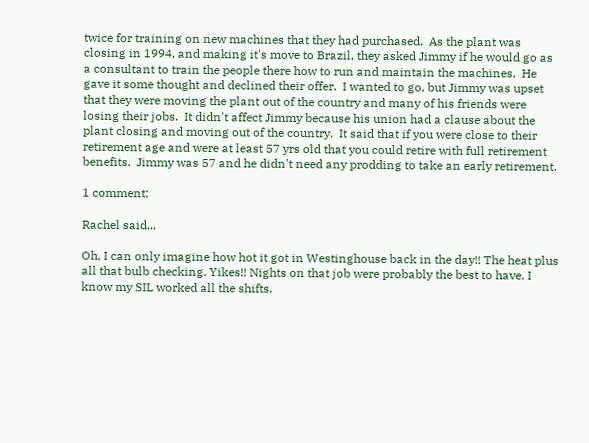twice for training on new machines that they had purchased.  As the plant was closing in 1994, and making it's move to Brazil, they asked Jimmy if he would go as a consultant to train the people there how to run and maintain the machines.  He gave it some thought and declined their offer.  I wanted to go, but Jimmy was upset that they were moving the plant out of the country and many of his friends were losing their jobs.  It didn't affect Jimmy because his union had a clause about the plant closing and moving out of the country.  It said that if you were close to their retirement age and were at least 57 yrs old that you could retire with full retirement benefits.  Jimmy was 57 and he didn't need any prodding to take an early retirement.

1 comment:

Rachel said...

Oh, I can only imagine how hot it got in Westinghouse back in the day!! The heat plus all that bulb checking. Yikes!! Nights on that job were probably the best to have. I know my SIL worked all the shifts.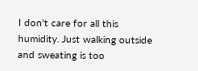I don't care for all this humidity. Just walking outside and sweating is too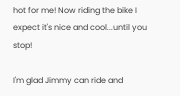hot for me! Now riding the bike I expect it's nice and cool...until you stop!

I'm glad Jimmy can ride and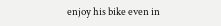enjoy his bike even in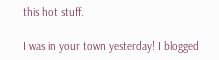this hot stuff.

I was in your town yesterday! I blogged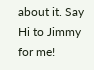about it. Say Hi to Jimmy for me!